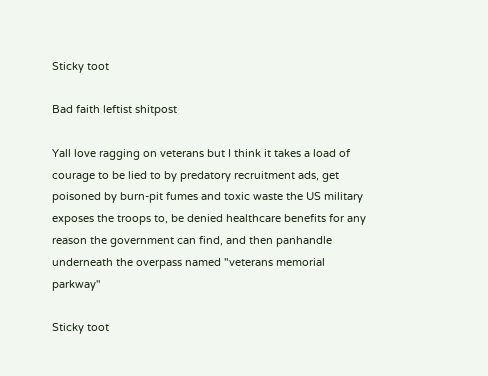Sticky toot

Bad faith leftist shitpost

Yall love ragging on veterans but I think it takes a load of courage to be lied to by predatory recruitment ads, get poisoned by burn-pit fumes and toxic waste the US military exposes the troops to, be denied healthcare benefits for any reason the government can find, and then panhandle underneath the overpass named "veterans memorial parkway"

Sticky toot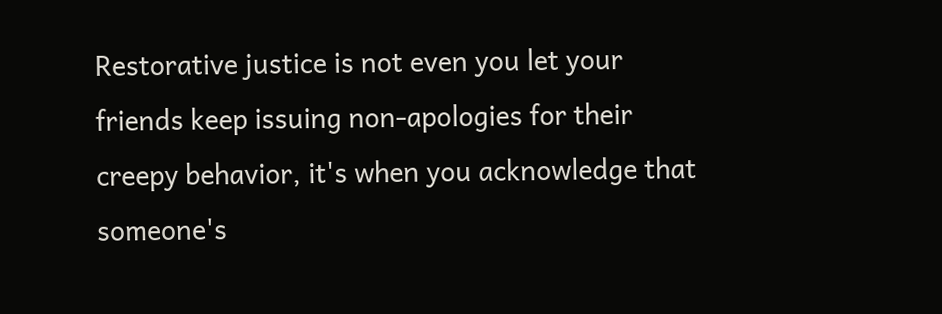Restorative justice is not even you let your friends keep issuing non-apologies for their creepy behavior, it's when you acknowledge that someone's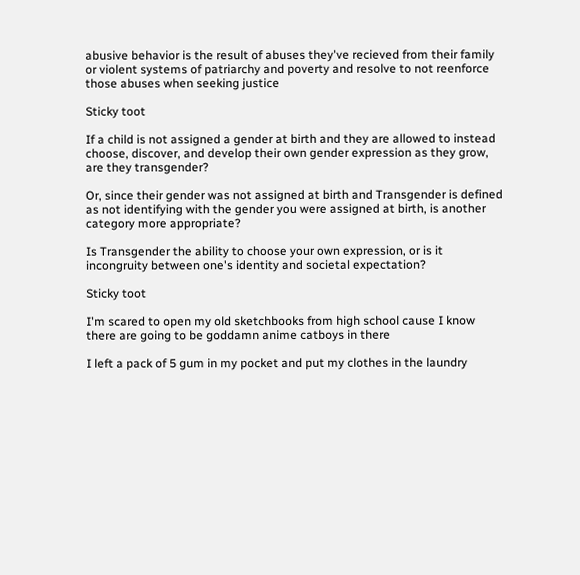abusive behavior is the result of abuses they've recieved from their family or violent systems of patriarchy and poverty and resolve to not reenforce those abuses when seeking justice

Sticky toot

If a child is not assigned a gender at birth and they are allowed to instead choose, discover, and develop their own gender expression as they grow, are they transgender?

Or, since their gender was not assigned at birth and Transgender is defined as not identifying with the gender you were assigned at birth, is another category more appropriate?

Is Transgender the ability to choose your own expression, or is it incongruity between one's identity and societal expectation?

Sticky toot

I'm scared to open my old sketchbooks from high school cause I know there are going to be goddamn anime catboys in there

I left a pack of 5 gum in my pocket and put my clothes in the laundry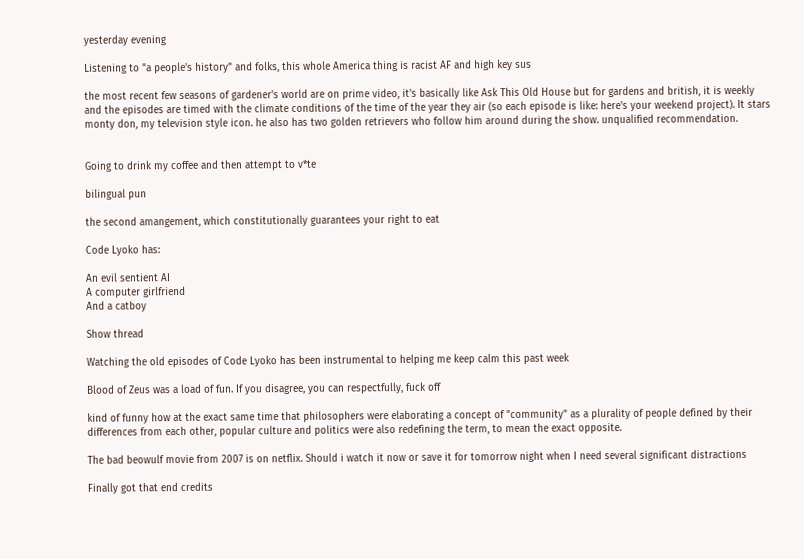yesterday evening

Listening to "a people's history" and folks, this whole America thing is racist AF and high key sus

the most recent few seasons of gardener's world are on prime video, it's basically like Ask This Old House but for gardens and british, it is weekly and the episodes are timed with the climate conditions of the time of the year they air (so each episode is like: here's your weekend project). It stars monty don, my television style icon. he also has two golden retrievers who follow him around during the show. unqualified recommendation.


Going to drink my coffee and then attempt to v*te

bilingual pun

the second amangement, which constitutionally guarantees your right to eat

Code Lyoko has:

An evil sentient AI
A computer girlfriend
And a catboy

Show thread

Watching the old episodes of Code Lyoko has been instrumental to helping me keep calm this past week

Blood of Zeus was a load of fun. If you disagree, you can respectfully, fuck off

kind of funny how at the exact same time that philosophers were elaborating a concept of "community" as a plurality of people defined by their differences from each other, popular culture and politics were also redefining the term, to mean the exact opposite.

The bad beowulf movie from 2007 is on netflix. Should i watch it now or save it for tomorrow night when I need several significant distractions

Finally got that end credits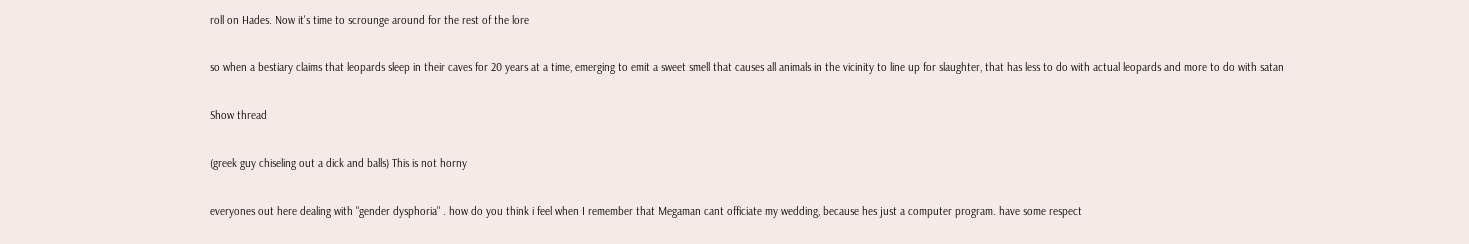roll on Hades. Now it's time to scrounge around for the rest of the lore

so when a bestiary claims that leopards sleep in their caves for 20 years at a time, emerging to emit a sweet smell that causes all animals in the vicinity to line up for slaughter, that has less to do with actual leopards and more to do with satan

Show thread

(greek guy chiseling out a dick and balls) This is not horny

everyones out here dealing with "gender dysphoria" . how do you think i feel when I remember that Megaman cant officiate my wedding, because hes just a computer program. have some respect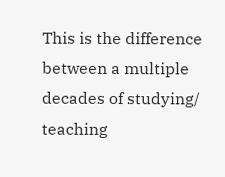This is the difference between a multiple decades of studying/ teaching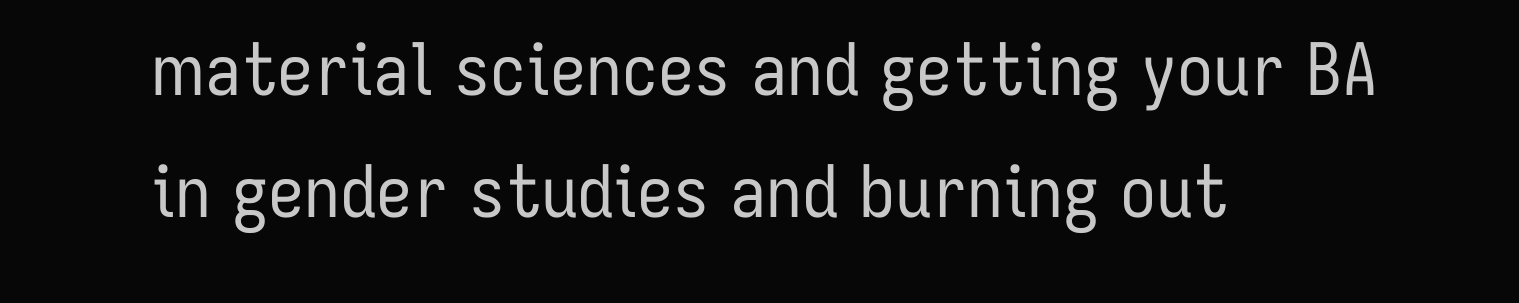material sciences and getting your BA in gender studies and burning out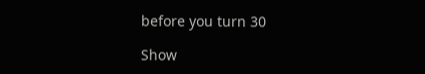before you turn 30

Show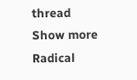thread
Show more
Radical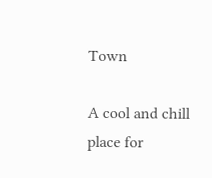Town

A cool and chill place for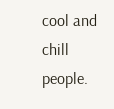cool and chill people.